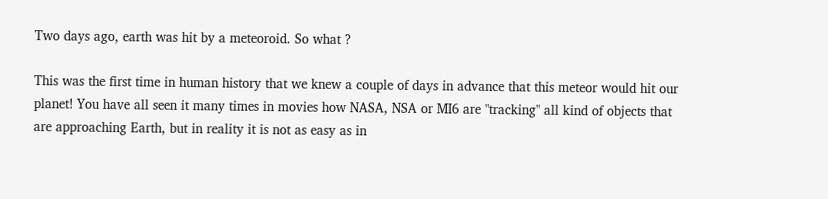Two days ago, earth was hit by a meteoroid. So what ?

This was the first time in human history that we knew a couple of days in advance that this meteor would hit our planet! You have all seen it many times in movies how NASA, NSA or MI6 are "tracking" all kind of objects that are approaching Earth, but in reality it is not as easy as in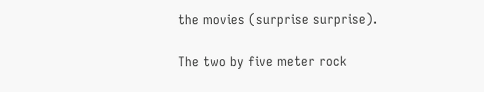the movies (surprise surprise).

The two by five meter rock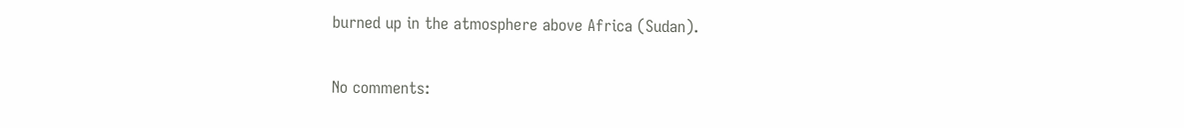burned up in the atmosphere above Africa (Sudan).

No comments: